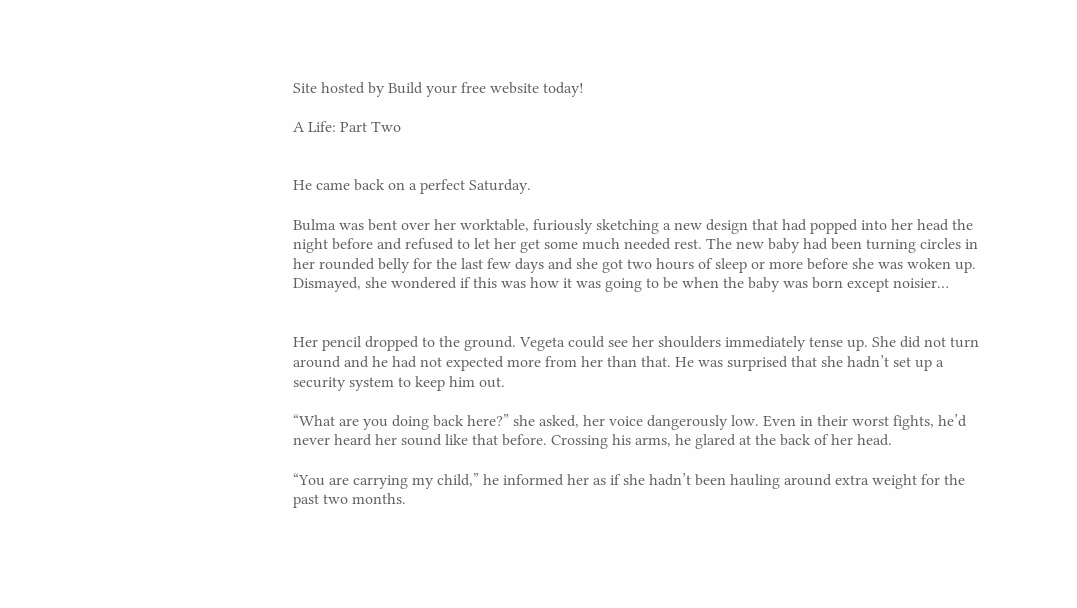Site hosted by Build your free website today!

A Life: Part Two


He came back on a perfect Saturday.

Bulma was bent over her worktable, furiously sketching a new design that had popped into her head the night before and refused to let her get some much needed rest. The new baby had been turning circles in her rounded belly for the last few days and she got two hours of sleep or more before she was woken up. Dismayed, she wondered if this was how it was going to be when the baby was born except noisier…


Her pencil dropped to the ground. Vegeta could see her shoulders immediately tense up. She did not turn around and he had not expected more from her than that. He was surprised that she hadn’t set up a security system to keep him out.

“What are you doing back here?” she asked, her voice dangerously low. Even in their worst fights, he’d never heard her sound like that before. Crossing his arms, he glared at the back of her head.

“You are carrying my child,” he informed her as if she hadn’t been hauling around extra weight for the past two months.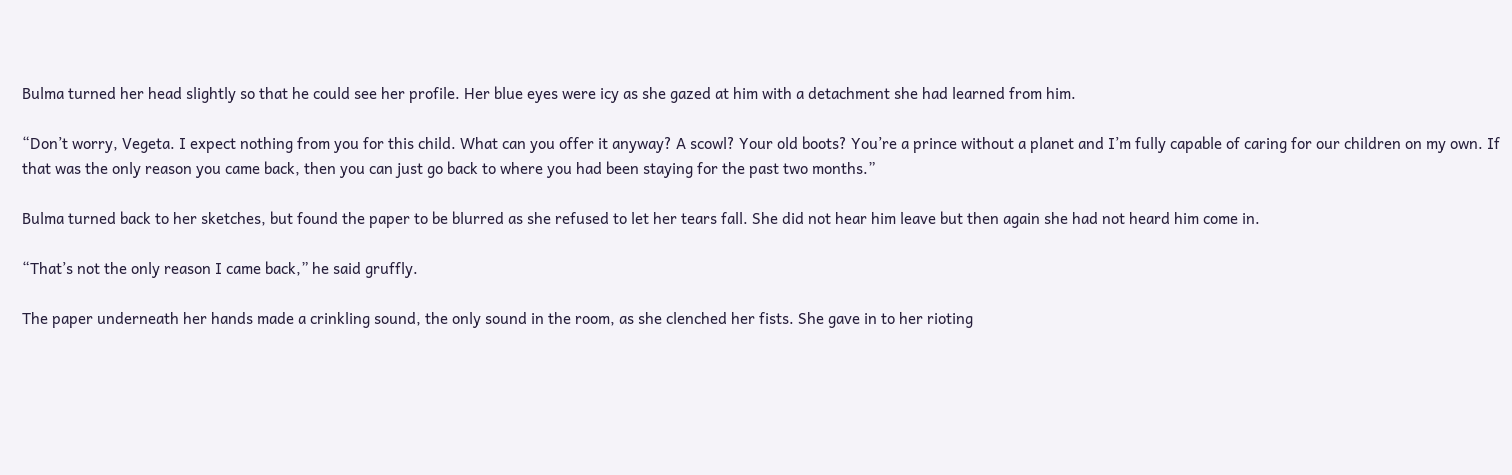Bulma turned her head slightly so that he could see her profile. Her blue eyes were icy as she gazed at him with a detachment she had learned from him.

“Don’t worry, Vegeta. I expect nothing from you for this child. What can you offer it anyway? A scowl? Your old boots? You’re a prince without a planet and I’m fully capable of caring for our children on my own. If that was the only reason you came back, then you can just go back to where you had been staying for the past two months.”

Bulma turned back to her sketches, but found the paper to be blurred as she refused to let her tears fall. She did not hear him leave but then again she had not heard him come in.

“That’s not the only reason I came back,” he said gruffly.

The paper underneath her hands made a crinkling sound, the only sound in the room, as she clenched her fists. She gave in to her rioting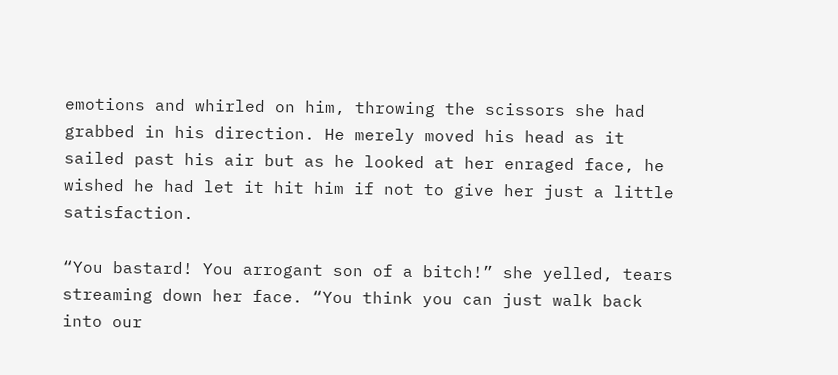emotions and whirled on him, throwing the scissors she had grabbed in his direction. He merely moved his head as it sailed past his air but as he looked at her enraged face, he wished he had let it hit him if not to give her just a little satisfaction.

“You bastard! You arrogant son of a bitch!” she yelled, tears streaming down her face. “You think you can just walk back into our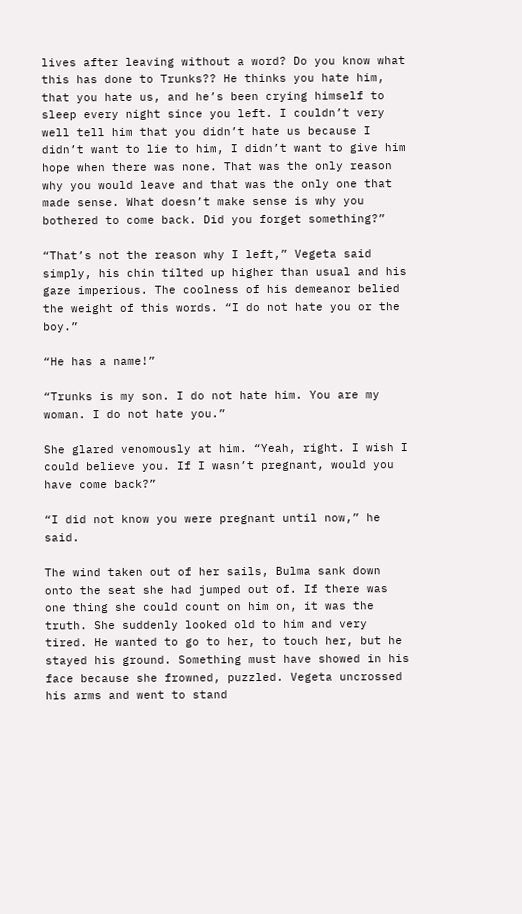lives after leaving without a word? Do you know what this has done to Trunks?? He thinks you hate him, that you hate us, and he’s been crying himself to sleep every night since you left. I couldn’t very well tell him that you didn’t hate us because I didn’t want to lie to him, I didn’t want to give him hope when there was none. That was the only reason why you would leave and that was the only one that made sense. What doesn’t make sense is why you bothered to come back. Did you forget something?”

“That’s not the reason why I left,” Vegeta said simply, his chin tilted up higher than usual and his gaze imperious. The coolness of his demeanor belied the weight of this words. “I do not hate you or the boy.”

“He has a name!”

“Trunks is my son. I do not hate him. You are my woman. I do not hate you.”

She glared venomously at him. “Yeah, right. I wish I could believe you. If I wasn’t pregnant, would you have come back?”

“I did not know you were pregnant until now,” he said.

The wind taken out of her sails, Bulma sank down onto the seat she had jumped out of. If there was one thing she could count on him on, it was the truth. She suddenly looked old to him and very tired. He wanted to go to her, to touch her, but he stayed his ground. Something must have showed in his face because she frowned, puzzled. Vegeta uncrossed his arms and went to stand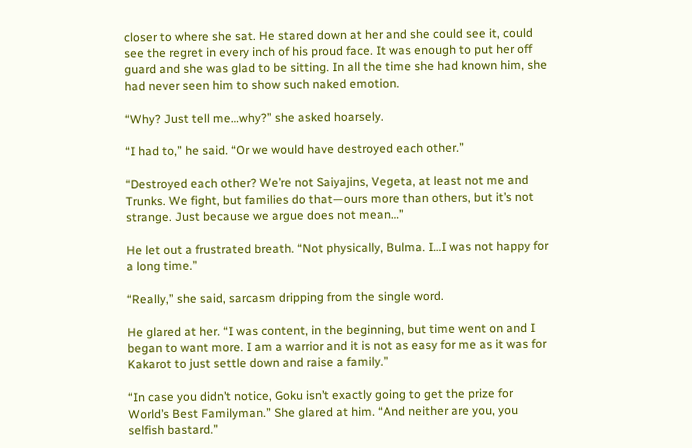closer to where she sat. He stared down at her and she could see it, could see the regret in every inch of his proud face. It was enough to put her off guard and she was glad to be sitting. In all the time she had known him, she had never seen him to show such naked emotion.

“Why? Just tell me…why?” she asked hoarsely.

“I had to,” he said. “Or we would have destroyed each other.”

“Destroyed each other? We’re not Saiyajins, Vegeta, at least not me and Trunks. We fight, but families do that—ours more than others, but it’s not strange. Just because we argue does not mean…”

He let out a frustrated breath. “Not physically, Bulma. I…I was not happy for a long time.”

“Really,” she said, sarcasm dripping from the single word.

He glared at her. “I was content, in the beginning, but time went on and I began to want more. I am a warrior and it is not as easy for me as it was for Kakarot to just settle down and raise a family.”

“In case you didn’t notice, Goku isn’t exactly going to get the prize for World’s Best Familyman.” She glared at him. “And neither are you, you selfish bastard.”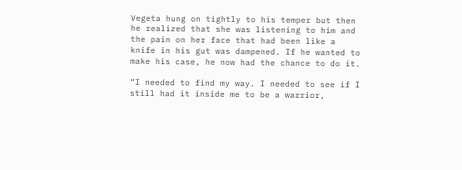Vegeta hung on tightly to his temper but then he realized that she was listening to him and the pain on her face that had been like a knife in his gut was dampened. If he wanted to make his case, he now had the chance to do it.

“I needed to find my way. I needed to see if I still had it inside me to be a warrior,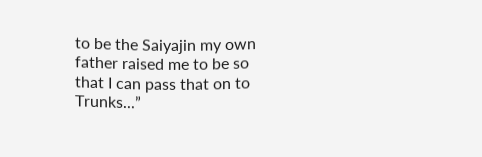to be the Saiyajin my own father raised me to be so that I can pass that on to Trunks...”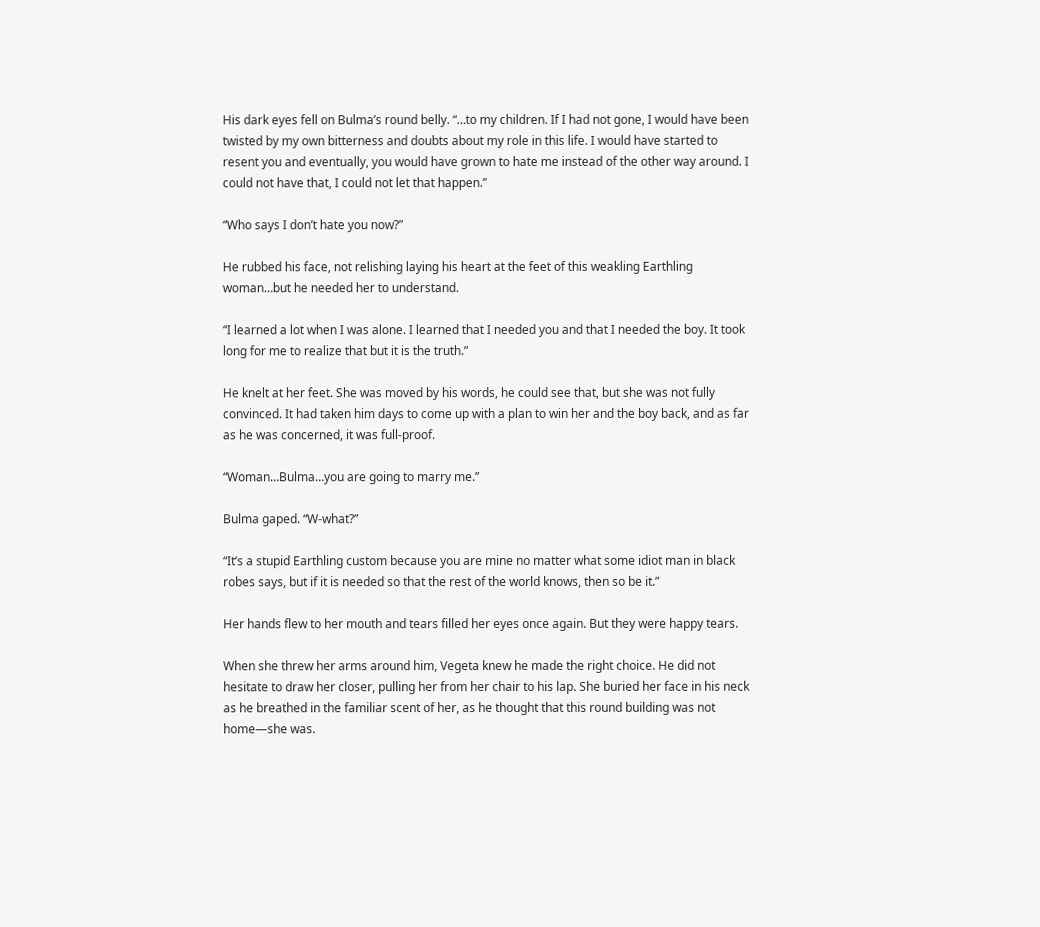His dark eyes fell on Bulma’s round belly. “…to my children. If I had not gone, I would have been twisted by my own bitterness and doubts about my role in this life. I would have started to resent you and eventually, you would have grown to hate me instead of the other way around. I could not have that, I could not let that happen.”

“Who says I don’t hate you now?”

He rubbed his face, not relishing laying his heart at the feet of this weakling Earthling woman…but he needed her to understand.

“I learned a lot when I was alone. I learned that I needed you and that I needed the boy. It took long for me to realize that but it is the truth.”

He knelt at her feet. She was moved by his words, he could see that, but she was not fully convinced. It had taken him days to come up with a plan to win her and the boy back, and as far as he was concerned, it was full-proof.

“Woman…Bulma…you are going to marry me.”

Bulma gaped. “W-what?”

“It’s a stupid Earthling custom because you are mine no matter what some idiot man in black robes says, but if it is needed so that the rest of the world knows, then so be it.”

Her hands flew to her mouth and tears filled her eyes once again. But they were happy tears.

When she threw her arms around him, Vegeta knew he made the right choice. He did not hesitate to draw her closer, pulling her from her chair to his lap. She buried her face in his neck as he breathed in the familiar scent of her, as he thought that this round building was not home—she was.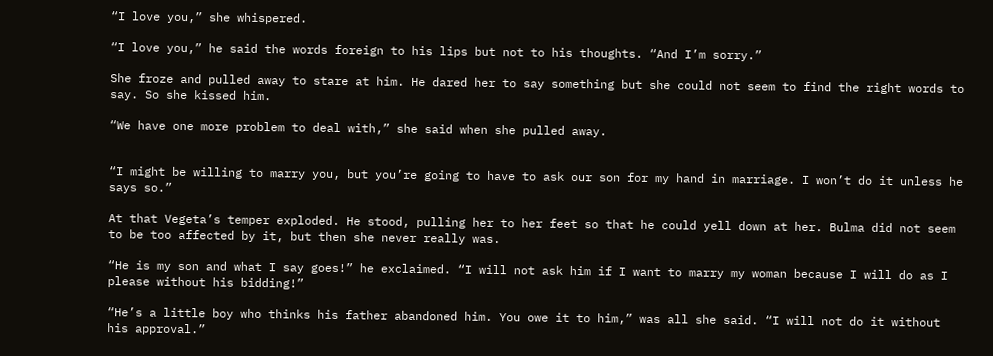“I love you,” she whispered.

“I love you,” he said the words foreign to his lips but not to his thoughts. “And I’m sorry.”

She froze and pulled away to stare at him. He dared her to say something but she could not seem to find the right words to say. So she kissed him.

“We have one more problem to deal with,” she said when she pulled away.


“I might be willing to marry you, but you’re going to have to ask our son for my hand in marriage. I won’t do it unless he says so.”

At that Vegeta’s temper exploded. He stood, pulling her to her feet so that he could yell down at her. Bulma did not seem to be too affected by it, but then she never really was.

“He is my son and what I say goes!” he exclaimed. “I will not ask him if I want to marry my woman because I will do as I please without his bidding!”

“He’s a little boy who thinks his father abandoned him. You owe it to him,” was all she said. “I will not do it without his approval.”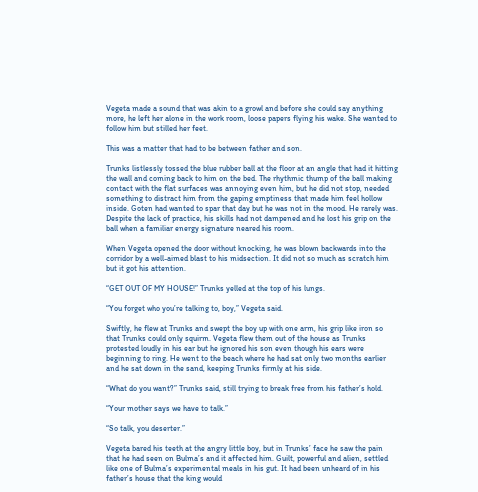Vegeta made a sound that was akin to a growl and before she could say anything more, he left her alone in the work room, loose papers flying his wake. She wanted to follow him but stilled her feet.

This was a matter that had to be between father and son.

Trunks listlessly tossed the blue rubber ball at the floor at an angle that had it hitting the wall and coming back to him on the bed. The rhythmic thump of the ball making contact with the flat surfaces was annoying even him, but he did not stop, needed something to distract him from the gaping emptiness that made him feel hollow inside. Goten had wanted to spar that day but he was not in the mood. He rarely was. Despite the lack of practice, his skills had not dampened and he lost his grip on the ball when a familiar energy signature neared his room.

When Vegeta opened the door without knocking, he was blown backwards into the corridor by a well-aimed blast to his midsection. It did not so much as scratch him but it got his attention.

“GET OUT OF MY HOUSE!” Trunks yelled at the top of his lungs.

“You forget who you’re talking to, boy,” Vegeta said.

Swiftly, he flew at Trunks and swept the boy up with one arm, his grip like iron so that Trunks could only squirm. Vegeta flew them out of the house as Trunks protested loudly in his ear but he ignored his son even though his ears were beginning to ring. He went to the beach where he had sat only two months earlier and he sat down in the sand, keeping Trunks firmly at his side.

“What do you want?” Trunks said, still trying to break free from his father’s hold.

“Your mother says we have to talk.”

“So talk, you deserter.”

Vegeta bared his teeth at the angry little boy, but in Trunks’ face he saw the pain that he had seen on Bulma’s and it affected him. Guilt, powerful and alien, settled like one of Bulma’s experimental meals in his gut. It had been unheard of in his father’s house that the king would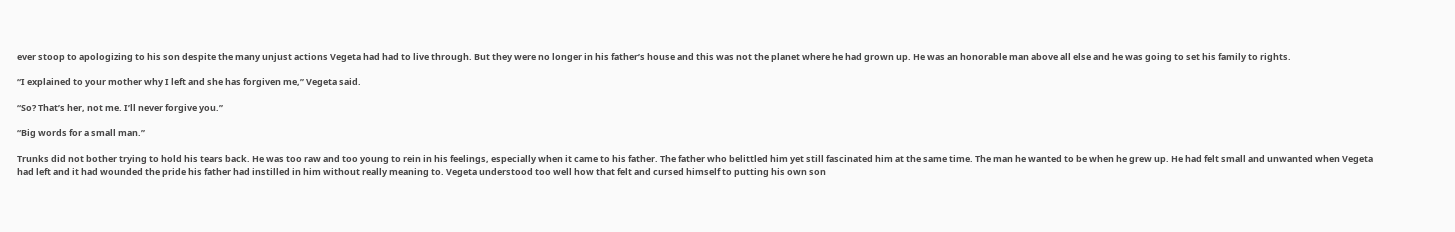ever stoop to apologizing to his son despite the many unjust actions Vegeta had had to live through. But they were no longer in his father’s house and this was not the planet where he had grown up. He was an honorable man above all else and he was going to set his family to rights.

“I explained to your mother why I left and she has forgiven me,” Vegeta said.

“So? That’s her, not me. I’ll never forgive you.”

“Big words for a small man.”

Trunks did not bother trying to hold his tears back. He was too raw and too young to rein in his feelings, especially when it came to his father. The father who belittled him yet still fascinated him at the same time. The man he wanted to be when he grew up. He had felt small and unwanted when Vegeta had left and it had wounded the pride his father had instilled in him without really meaning to. Vegeta understood too well how that felt and cursed himself to putting his own son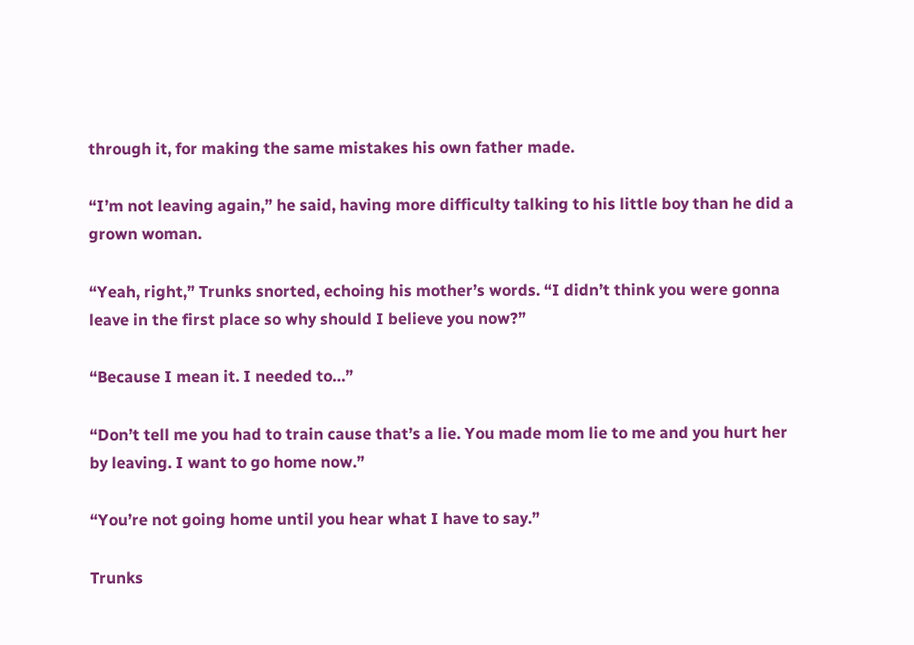through it, for making the same mistakes his own father made.

“I’m not leaving again,” he said, having more difficulty talking to his little boy than he did a grown woman.

“Yeah, right,” Trunks snorted, echoing his mother’s words. “I didn’t think you were gonna leave in the first place so why should I believe you now?”

“Because I mean it. I needed to…”

“Don’t tell me you had to train cause that’s a lie. You made mom lie to me and you hurt her by leaving. I want to go home now.”

“You’re not going home until you hear what I have to say.”

Trunks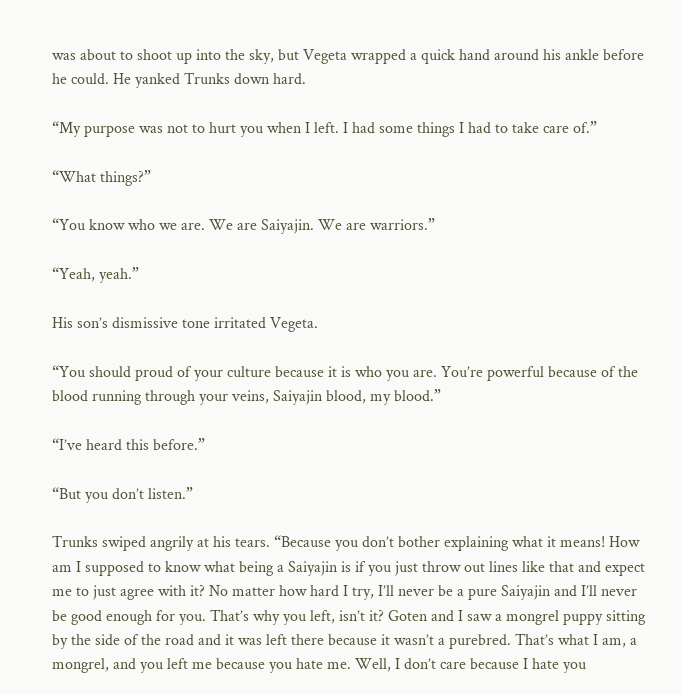was about to shoot up into the sky, but Vegeta wrapped a quick hand around his ankle before he could. He yanked Trunks down hard.

“My purpose was not to hurt you when I left. I had some things I had to take care of.”

“What things?”

“You know who we are. We are Saiyajin. We are warriors.”

“Yeah, yeah.”

His son’s dismissive tone irritated Vegeta.

“You should proud of your culture because it is who you are. You’re powerful because of the blood running through your veins, Saiyajin blood, my blood.”

“I’ve heard this before.”

“But you don’t listen.”

Trunks swiped angrily at his tears. “Because you don’t bother explaining what it means! How am I supposed to know what being a Saiyajin is if you just throw out lines like that and expect me to just agree with it? No matter how hard I try, I’ll never be a pure Saiyajin and I’ll never be good enough for you. That’s why you left, isn’t it? Goten and I saw a mongrel puppy sitting by the side of the road and it was left there because it wasn’t a purebred. That’s what I am, a mongrel, and you left me because you hate me. Well, I don’t care because I hate you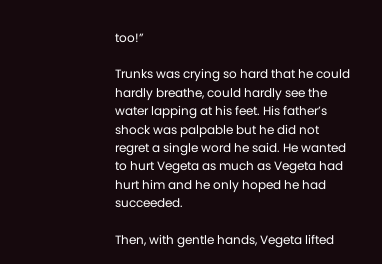too!”

Trunks was crying so hard that he could hardly breathe, could hardly see the water lapping at his feet. His father’s shock was palpable but he did not regret a single word he said. He wanted to hurt Vegeta as much as Vegeta had hurt him and he only hoped he had succeeded.

Then, with gentle hands, Vegeta lifted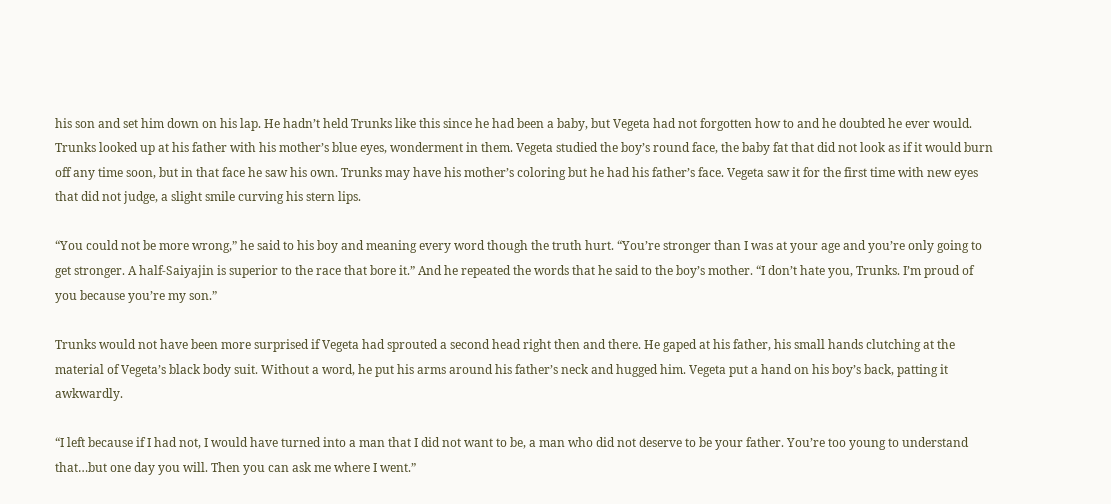his son and set him down on his lap. He hadn’t held Trunks like this since he had been a baby, but Vegeta had not forgotten how to and he doubted he ever would. Trunks looked up at his father with his mother’s blue eyes, wonderment in them. Vegeta studied the boy’s round face, the baby fat that did not look as if it would burn off any time soon, but in that face he saw his own. Trunks may have his mother’s coloring but he had his father’s face. Vegeta saw it for the first time with new eyes that did not judge, a slight smile curving his stern lips.

“You could not be more wrong,” he said to his boy and meaning every word though the truth hurt. “You’re stronger than I was at your age and you’re only going to get stronger. A half-Saiyajin is superior to the race that bore it.” And he repeated the words that he said to the boy’s mother. “I don’t hate you, Trunks. I’m proud of you because you’re my son.”

Trunks would not have been more surprised if Vegeta had sprouted a second head right then and there. He gaped at his father, his small hands clutching at the material of Vegeta’s black body suit. Without a word, he put his arms around his father’s neck and hugged him. Vegeta put a hand on his boy’s back, patting it awkwardly.

“I left because if I had not, I would have turned into a man that I did not want to be, a man who did not deserve to be your father. You’re too young to understand that…but one day you will. Then you can ask me where I went.”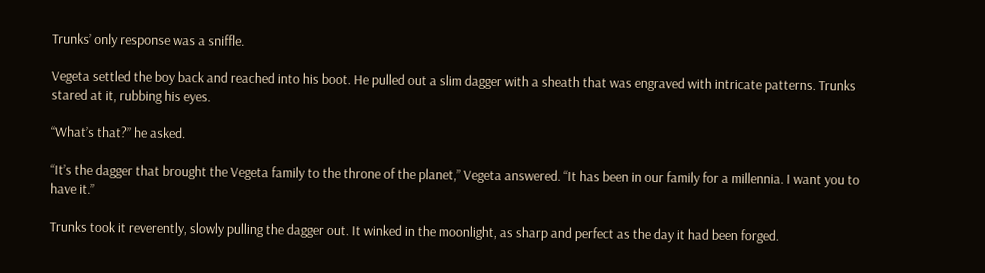Trunks’ only response was a sniffle.

Vegeta settled the boy back and reached into his boot. He pulled out a slim dagger with a sheath that was engraved with intricate patterns. Trunks stared at it, rubbing his eyes.

“What’s that?” he asked.

“It’s the dagger that brought the Vegeta family to the throne of the planet,” Vegeta answered. “It has been in our family for a millennia. I want you to have it.”

Trunks took it reverently, slowly pulling the dagger out. It winked in the moonlight, as sharp and perfect as the day it had been forged.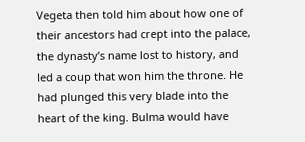Vegeta then told him about how one of their ancestors had crept into the palace, the dynasty’s name lost to history, and led a coup that won him the throne. He had plunged this very blade into the heart of the king. Bulma would have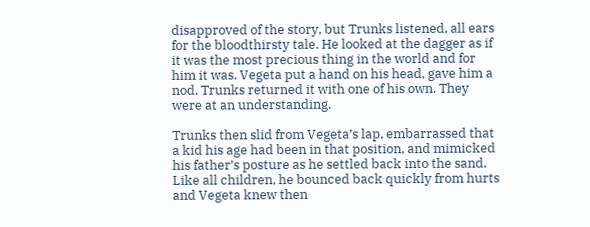disapproved of the story, but Trunks listened, all ears for the bloodthirsty tale. He looked at the dagger as if it was the most precious thing in the world and for him it was. Vegeta put a hand on his head, gave him a nod. Trunks returned it with one of his own. They were at an understanding.

Trunks then slid from Vegeta’s lap, embarrassed that a kid his age had been in that position, and mimicked his father’s posture as he settled back into the sand. Like all children, he bounced back quickly from hurts and Vegeta knew then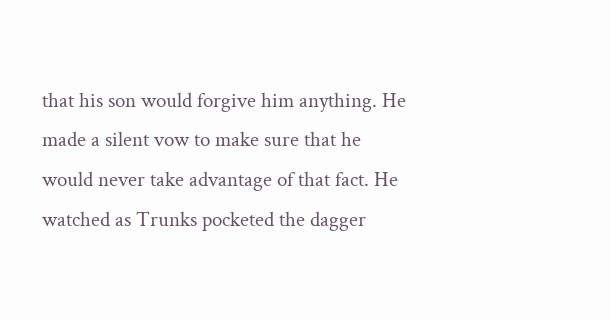that his son would forgive him anything. He made a silent vow to make sure that he would never take advantage of that fact. He watched as Trunks pocketed the dagger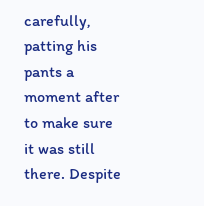carefully, patting his pants a moment after to make sure it was still there. Despite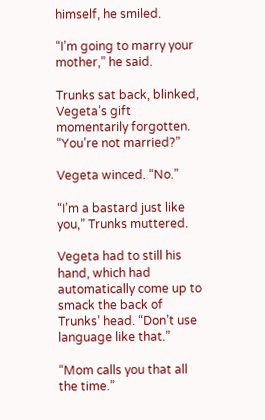himself, he smiled.

“I’m going to marry your mother,” he said.

Trunks sat back, blinked, Vegeta’s gift momentarily forgotten. “You’re not married?”

Vegeta winced. “No.”

“I’m a bastard just like you,” Trunks muttered.

Vegeta had to still his hand, which had automatically come up to smack the back of Trunks’ head. “Don’t use language like that.”

“Mom calls you that all the time.”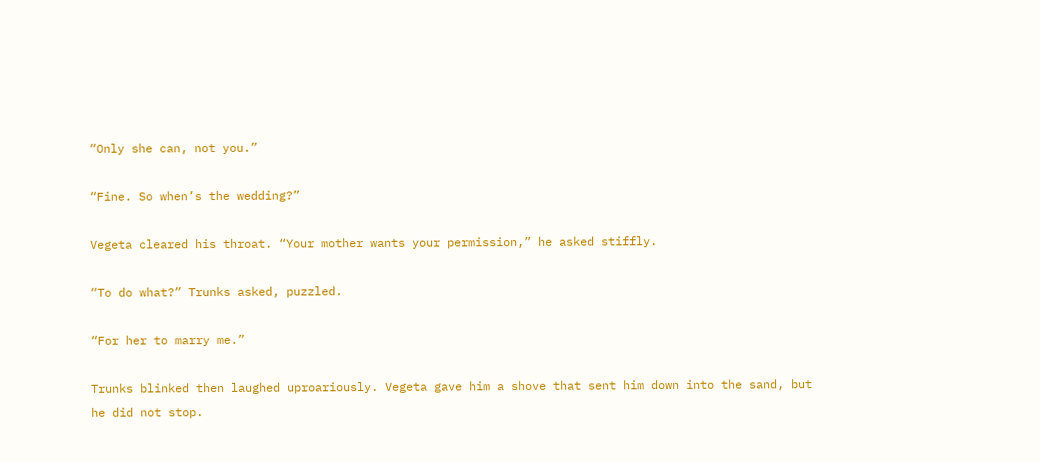“Only she can, not you.”

“Fine. So when’s the wedding?”

Vegeta cleared his throat. “Your mother wants your permission,” he asked stiffly.

“To do what?” Trunks asked, puzzled.

“For her to marry me.”

Trunks blinked then laughed uproariously. Vegeta gave him a shove that sent him down into the sand, but he did not stop.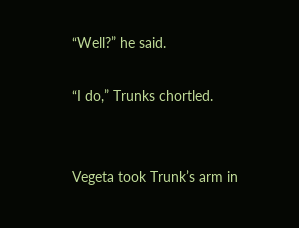“Well?” he said.

“I do,” Trunks chortled.


Vegeta took Trunk’s arm in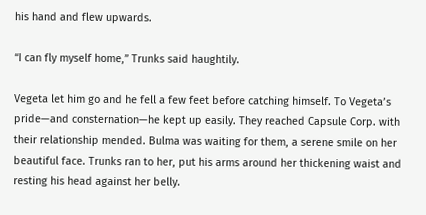his hand and flew upwards.

“I can fly myself home,” Trunks said haughtily.

Vegeta let him go and he fell a few feet before catching himself. To Vegeta’s pride—and consternation—he kept up easily. They reached Capsule Corp. with their relationship mended. Bulma was waiting for them, a serene smile on her beautiful face. Trunks ran to her, put his arms around her thickening waist and resting his head against her belly.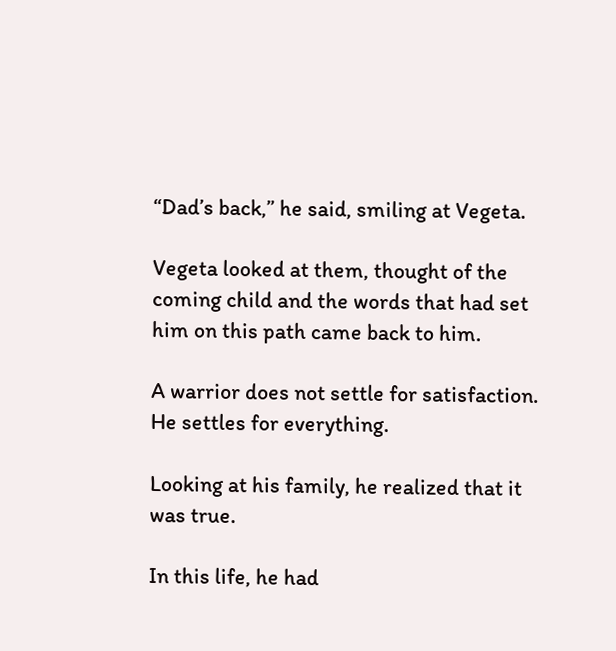“Dad’s back,” he said, smiling at Vegeta.

Vegeta looked at them, thought of the coming child and the words that had set him on this path came back to him.

A warrior does not settle for satisfaction. He settles for everything.

Looking at his family, he realized that it was true.

In this life, he had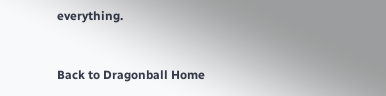everything.


Back to Dragonball Home